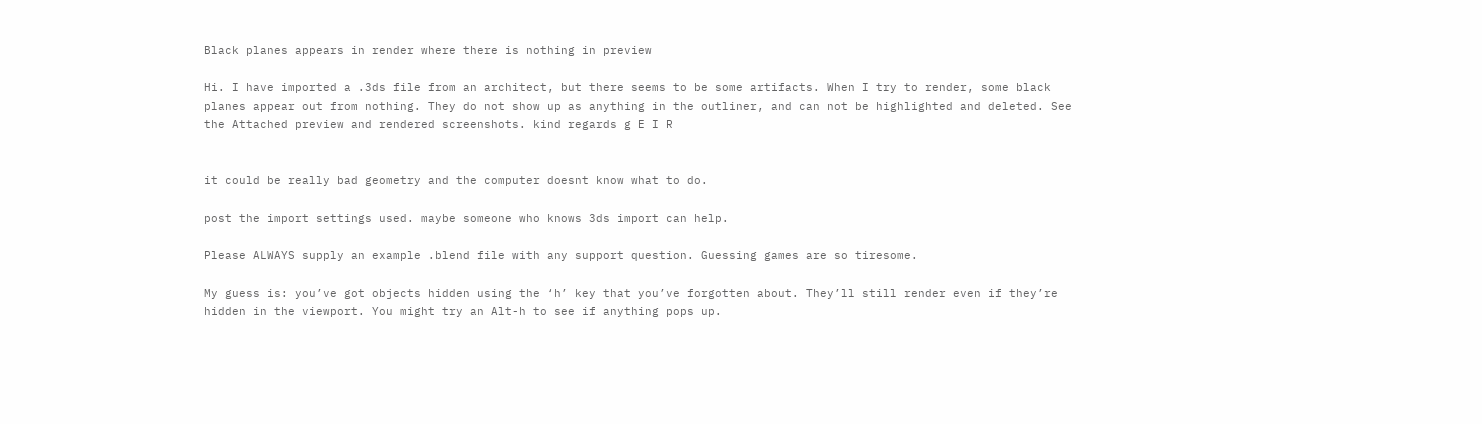Black planes appears in render where there is nothing in preview

Hi. I have imported a .3ds file from an architect, but there seems to be some artifacts. When I try to render, some black planes appear out from nothing. They do not show up as anything in the outliner, and can not be highlighted and deleted. See the Attached preview and rendered screenshots. kind regards g E I R


it could be really bad geometry and the computer doesnt know what to do.

post the import settings used. maybe someone who knows 3ds import can help.

Please ALWAYS supply an example .blend file with any support question. Guessing games are so tiresome.

My guess is: you’ve got objects hidden using the ‘h’ key that you’ve forgotten about. They’ll still render even if they’re hidden in the viewport. You might try an Alt-h to see if anything pops up.